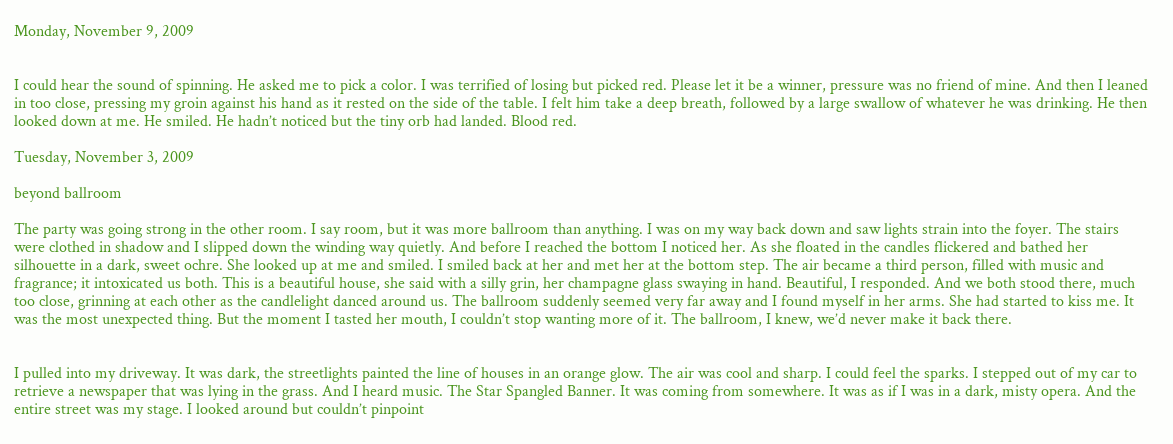Monday, November 9, 2009


I could hear the sound of spinning. He asked me to pick a color. I was terrified of losing but picked red. Please let it be a winner, pressure was no friend of mine. And then I leaned in too close, pressing my groin against his hand as it rested on the side of the table. I felt him take a deep breath, followed by a large swallow of whatever he was drinking. He then looked down at me. He smiled. He hadn’t noticed but the tiny orb had landed. Blood red.

Tuesday, November 3, 2009

beyond ballroom

The party was going strong in the other room. I say room, but it was more ballroom than anything. I was on my way back down and saw lights strain into the foyer. The stairs were clothed in shadow and I slipped down the winding way quietly. And before I reached the bottom I noticed her. As she floated in the candles flickered and bathed her silhouette in a dark, sweet ochre. She looked up at me and smiled. I smiled back at her and met her at the bottom step. The air became a third person, filled with music and fragrance; it intoxicated us both. This is a beautiful house, she said with a silly grin, her champagne glass swaying in hand. Beautiful, I responded. And we both stood there, much too close, grinning at each other as the candlelight danced around us. The ballroom suddenly seemed very far away and I found myself in her arms. She had started to kiss me. It was the most unexpected thing. But the moment I tasted her mouth, I couldn’t stop wanting more of it. The ballroom, I knew, we’d never make it back there.


I pulled into my driveway. It was dark, the streetlights painted the line of houses in an orange glow. The air was cool and sharp. I could feel the sparks. I stepped out of my car to retrieve a newspaper that was lying in the grass. And I heard music. The Star Spangled Banner. It was coming from somewhere. It was as if I was in a dark, misty opera. And the entire street was my stage. I looked around but couldn’t pinpoint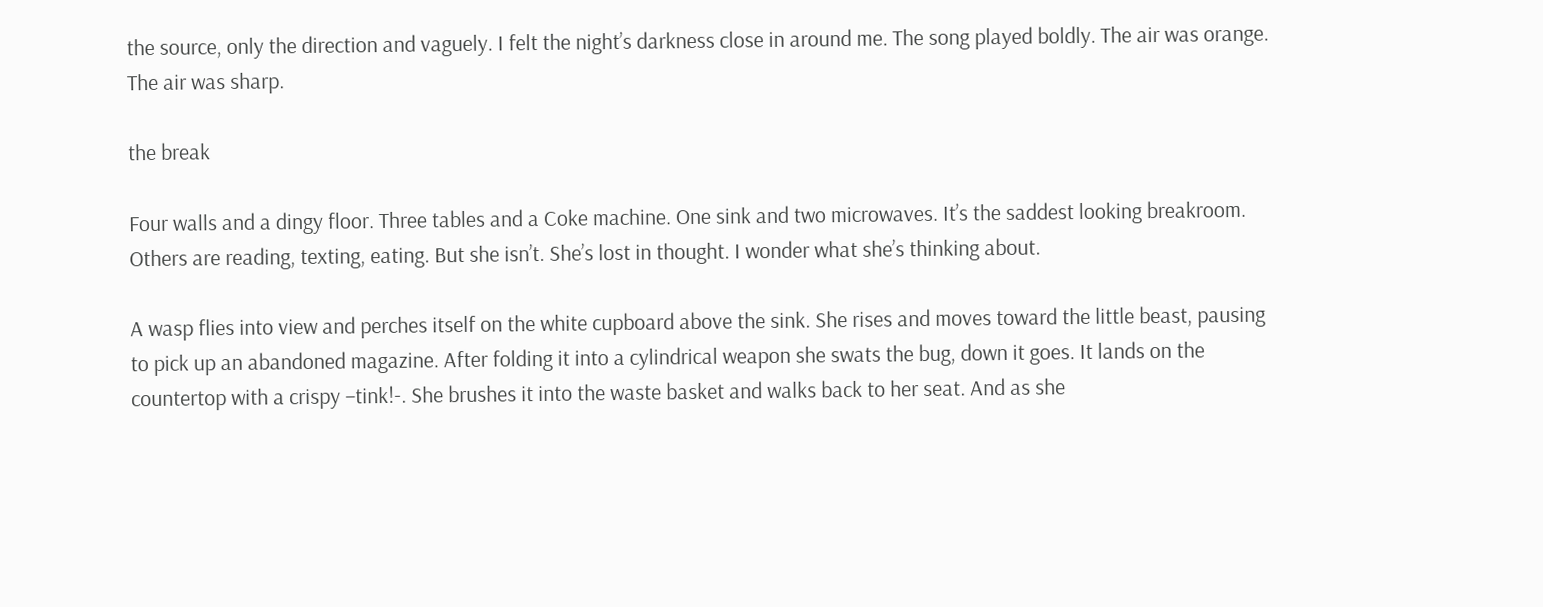the source, only the direction and vaguely. I felt the night’s darkness close in around me. The song played boldly. The air was orange. The air was sharp.

the break

Four walls and a dingy floor. Three tables and a Coke machine. One sink and two microwaves. It’s the saddest looking breakroom. Others are reading, texting, eating. But she isn’t. She’s lost in thought. I wonder what she’s thinking about.

A wasp flies into view and perches itself on the white cupboard above the sink. She rises and moves toward the little beast, pausing to pick up an abandoned magazine. After folding it into a cylindrical weapon she swats the bug, down it goes. It lands on the countertop with a crispy –tink!-. She brushes it into the waste basket and walks back to her seat. And as she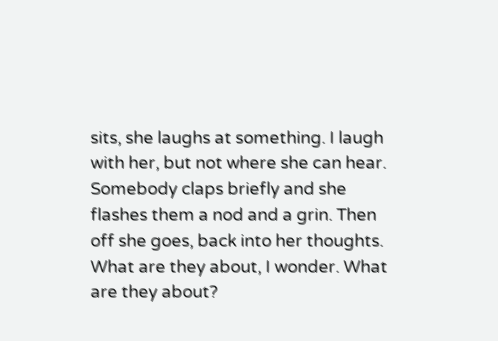sits, she laughs at something. I laugh with her, but not where she can hear. Somebody claps briefly and she flashes them a nod and a grin. Then off she goes, back into her thoughts. What are they about, I wonder. What are they about?